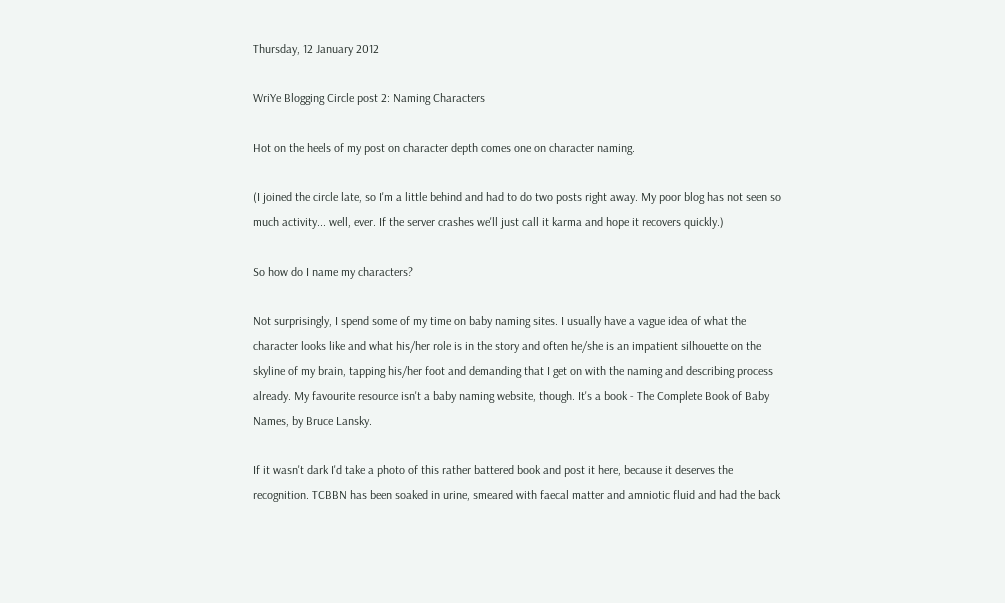Thursday, 12 January 2012

WriYe Blogging Circle post 2: Naming Characters

Hot on the heels of my post on character depth comes one on character naming.

(I joined the circle late, so I'm a little behind and had to do two posts right away. My poor blog has not seen so much activity... well, ever. If the server crashes we'll just call it karma and hope it recovers quickly.)

So how do I name my characters?

Not surprisingly, I spend some of my time on baby naming sites. I usually have a vague idea of what the character looks like and what his/her role is in the story and often he/she is an impatient silhouette on the skyline of my brain, tapping his/her foot and demanding that I get on with the naming and describing process already. My favourite resource isn't a baby naming website, though. It's a book - The Complete Book of Baby Names, by Bruce Lansky.

If it wasn't dark I'd take a photo of this rather battered book and post it here, because it deserves the recognition. TCBBN has been soaked in urine, smeared with faecal matter and amniotic fluid and had the back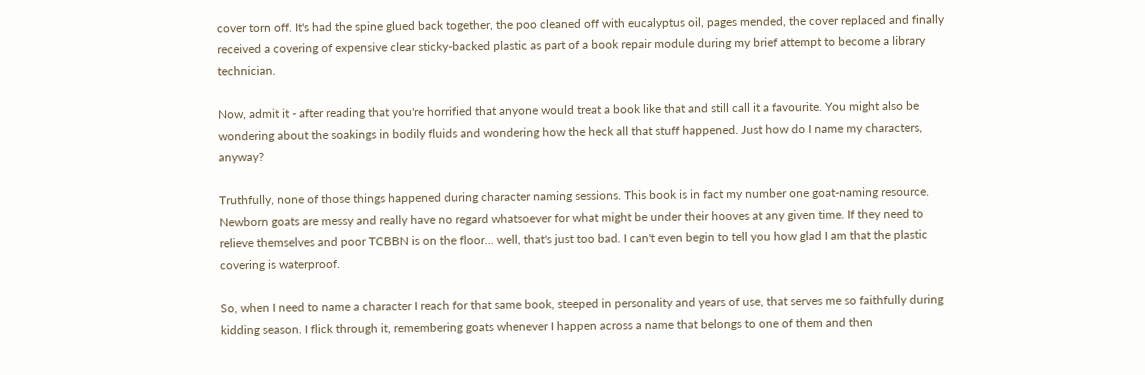cover torn off. It's had the spine glued back together, the poo cleaned off with eucalyptus oil, pages mended, the cover replaced and finally received a covering of expensive clear sticky-backed plastic as part of a book repair module during my brief attempt to become a library technician.

Now, admit it - after reading that you're horrified that anyone would treat a book like that and still call it a favourite. You might also be wondering about the soakings in bodily fluids and wondering how the heck all that stuff happened. Just how do I name my characters, anyway?

Truthfully, none of those things happened during character naming sessions. This book is in fact my number one goat-naming resource. Newborn goats are messy and really have no regard whatsoever for what might be under their hooves at any given time. If they need to relieve themselves and poor TCBBN is on the floor... well, that's just too bad. I can't even begin to tell you how glad I am that the plastic covering is waterproof.

So, when I need to name a character I reach for that same book, steeped in personality and years of use, that serves me so faithfully during kidding season. I flick through it, remembering goats whenever I happen across a name that belongs to one of them and then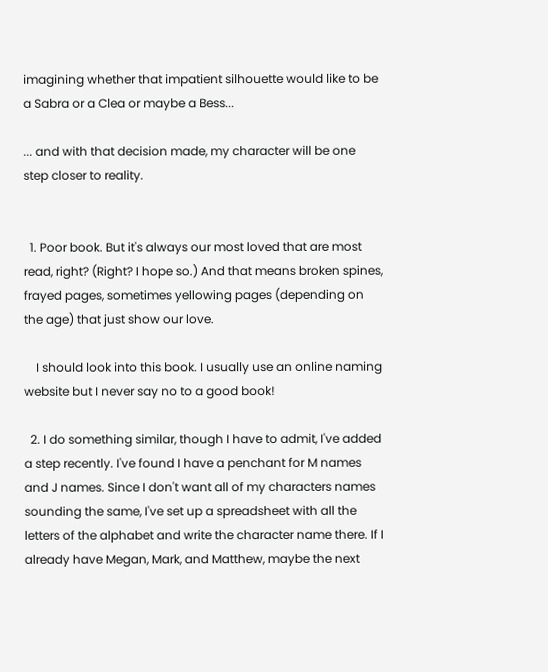imagining whether that impatient silhouette would like to be a Sabra or a Clea or maybe a Bess...

... and with that decision made, my character will be one step closer to reality.


  1. Poor book. But it's always our most loved that are most read, right? (Right? I hope so.) And that means broken spines, frayed pages, sometimes yellowing pages (depending on the age) that just show our love.

    I should look into this book. I usually use an online naming website but I never say no to a good book!

  2. I do something similar, though I have to admit, I've added a step recently. I've found I have a penchant for M names and J names. Since I don't want all of my characters names sounding the same, I've set up a spreadsheet with all the letters of the alphabet and write the character name there. If I already have Megan, Mark, and Matthew, maybe the next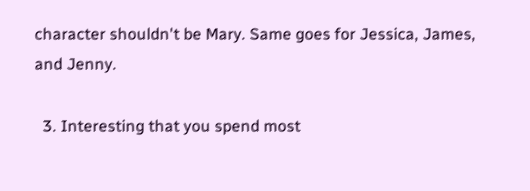character shouldn't be Mary. Same goes for Jessica, James, and Jenny.

  3. Interesting that you spend most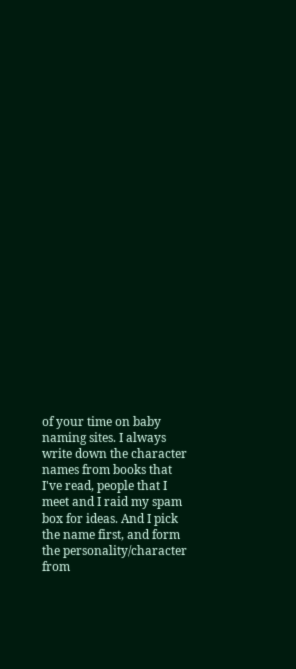of your time on baby naming sites. I always write down the character names from books that I've read, people that I meet and I raid my spam box for ideas. And I pick the name first, and form the personality/character from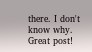there. I don't know why. Great post!